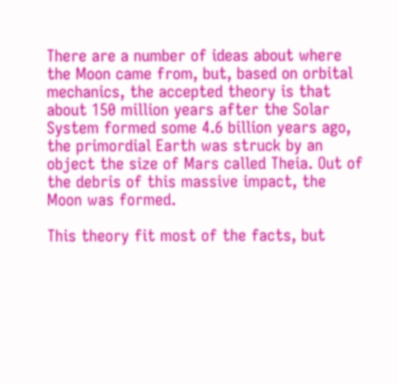There are a number of ideas about where the Moon came from, but, based on orbital mechanics, the accepted theory is that about 150 million years after the Solar System formed some 4.6 billion years ago, the primordial Earth was struck by an object the size of Mars called Theia. Out of the debris of this massive impact, the Moon was formed.

This theory fit most of the facts, but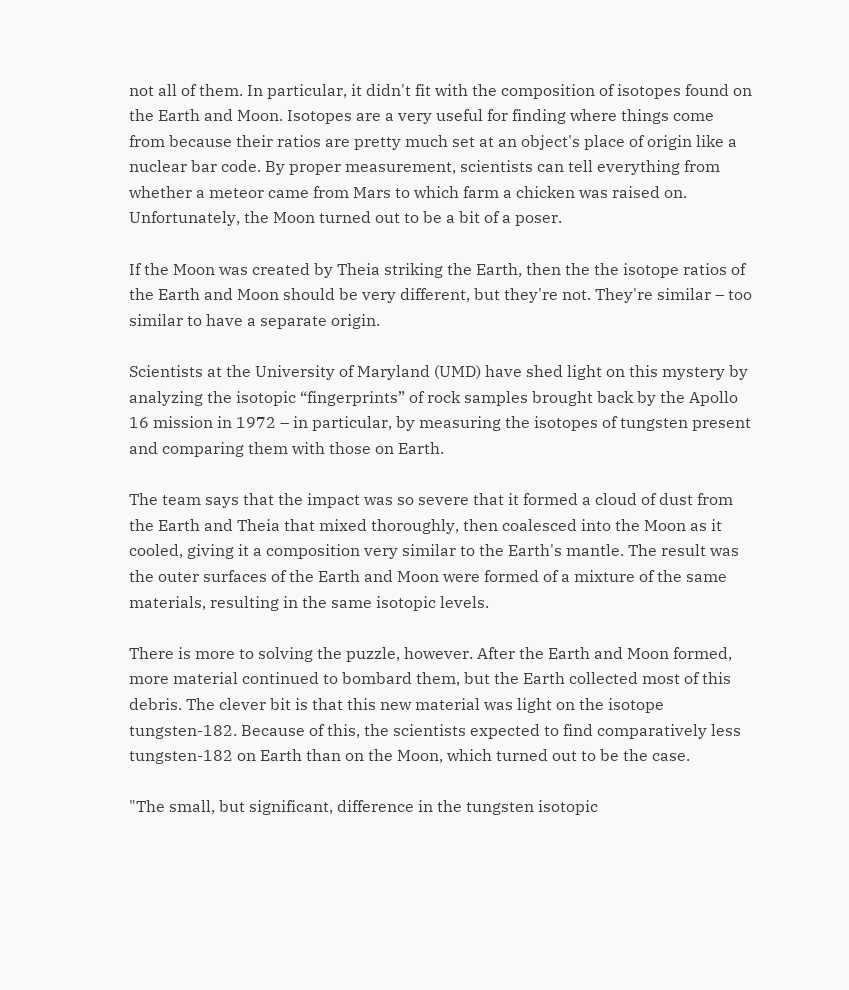not all of them. In particular, it didn't fit with the composition of isotopes found on the Earth and Moon. Isotopes are a very useful for finding where things come from because their ratios are pretty much set at an object's place of origin like a nuclear bar code. By proper measurement, scientists can tell everything from whether a meteor came from Mars to which farm a chicken was raised on. Unfortunately, the Moon turned out to be a bit of a poser.

If the Moon was created by Theia striking the Earth, then the the isotope ratios of the Earth and Moon should be very different, but they're not. They're similar – too similar to have a separate origin.

Scientists at the University of Maryland (UMD) have shed light on this mystery by analyzing the isotopic “fingerprints” of rock samples brought back by the Apollo 16 mission in 1972 – in particular, by measuring the isotopes of tungsten present and comparing them with those on Earth.

The team says that the impact was so severe that it formed a cloud of dust from the Earth and Theia that mixed thoroughly, then coalesced into the Moon as it cooled, giving it a composition very similar to the Earth's mantle. The result was the outer surfaces of the Earth and Moon were formed of a mixture of the same materials, resulting in the same isotopic levels.

There is more to solving the puzzle, however. After the Earth and Moon formed, more material continued to bombard them, but the Earth collected most of this debris. The clever bit is that this new material was light on the isotope tungsten-182. Because of this, the scientists expected to find comparatively less tungsten-182 on Earth than on the Moon, which turned out to be the case.

"The small, but significant, difference in the tungsten isotopic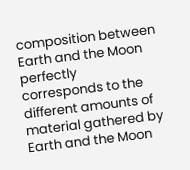composition between Earth and the Moon perfectly corresponds to the different amounts of material gathered by Earth and the Moon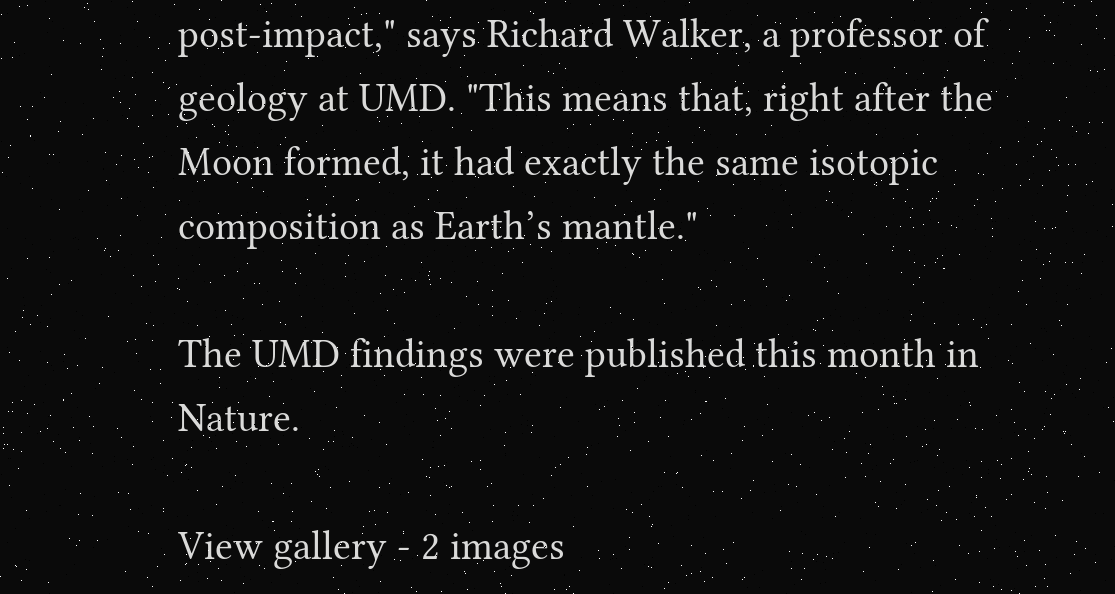post-impact," says Richard Walker, a professor of geology at UMD. "This means that, right after the Moon formed, it had exactly the same isotopic composition as Earth’s mantle."

The UMD findings were published this month in Nature.

View gallery - 2 images